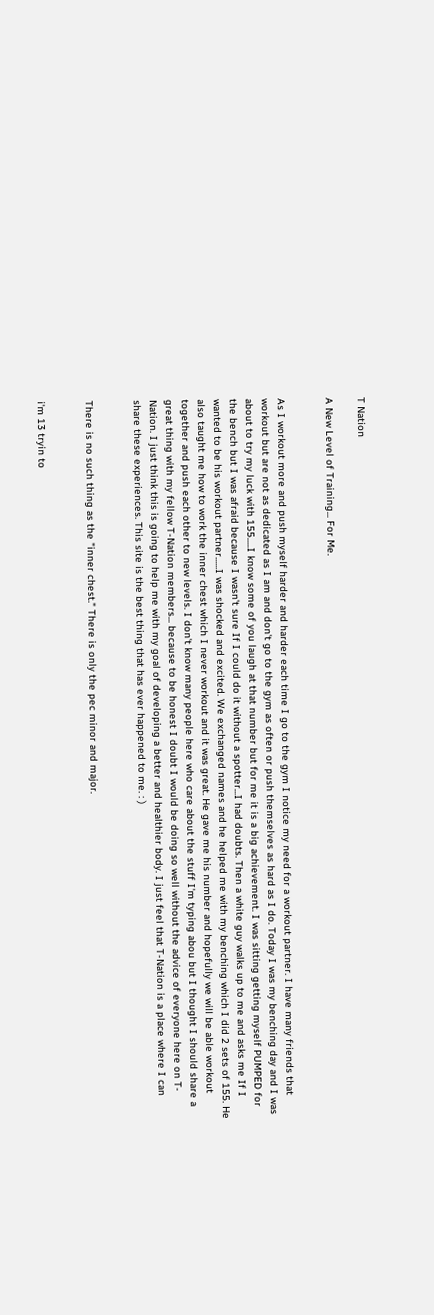T Nation

A New Level of Training... For Me.


As I workout more and push myself harder and harder each time I go to the gym I notice my need for a workout partner. I have many friends that workout but are not as dedicated as I am and don't go to the gym as often or push themselves as hard as I do. Today I was my benching day and I was about to try my luck with 155.....I know some of you laugh at that number but for me it is a big achievement. I was sitting getting myself PUMPED for the bench but I was afraid because I wasn't sure If I could do it without a spotter...I had doubts. Then a white guy walks up to me and asks me If I wanted to be his workout partner......I was shocked and excited. We exchanged names and he helped me with my benching which I did 2 sets of 155. He also taught me how to work the inner chest which I never workout and it was great. He gave me his number and hopefully we will be able workout together and push each other to new levels. I don't know many people here who care about the stuff I'm typing abou but I thought I should share a great thing with my fellow T-Nation members... because to be honest I doubt I would be doing so well without the advice of everyone here on T-Nation. I just think this is going to help me with my goal of developing a better and healthier body. I just feel that T-Nation is a place where I can share these experiences. This site is the best thing that has ever happened to me. : )


There is no such thing as the "inner chest." There is only the pec minor and major.


i'm 13 tryin to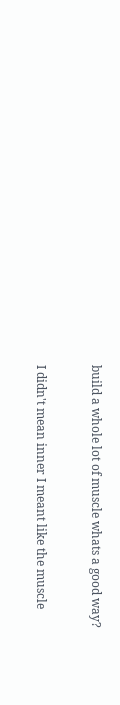build a whole lot of muscle whats a good way?


I didn't mean inner I meant like the muscle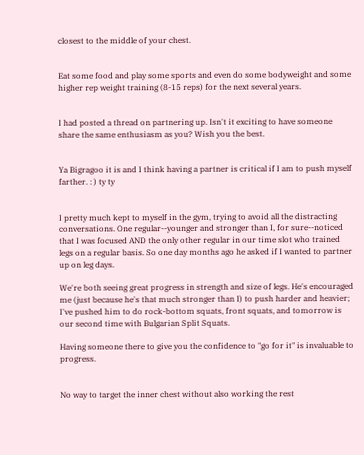closest to the middle of your chest.


Eat some food and play some sports and even do some bodyweight and some higher rep weight training (8-15 reps) for the next several years.


I had posted a thread on partnering up. Isn't it exciting to have someone share the same enthusiasm as you? Wish you the best.


Ya Bigragoo it is and I think having a partner is critical if I am to push myself farther. : ) ty ty


I pretty much kept to myself in the gym, trying to avoid all the distracting conversations. One regular--younger and stronger than I, for sure--noticed that I was focused AND the only other regular in our time slot who trained legs on a regular basis. So one day months ago he asked if I wanted to partner up on leg days.

We're both seeing great progress in strength and size of legs. He's encouraged me (just because he's that much stronger than I) to push harder and heavier; I've pushed him to do rock-bottom squats, front squats, and tomorrow is our second time with Bulgarian Split Squats.

Having someone there to give you the confidence to "go for it" is invaluable to progress.


No way to target the inner chest without also working the rest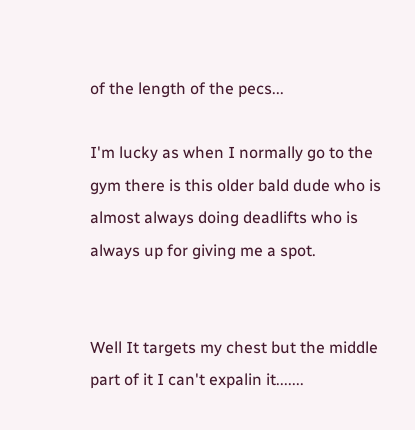of the length of the pecs...

I'm lucky as when I normally go to the gym there is this older bald dude who is almost always doing deadlifts who is always up for giving me a spot.


Well It targets my chest but the middle part of it I can't expalin it.......